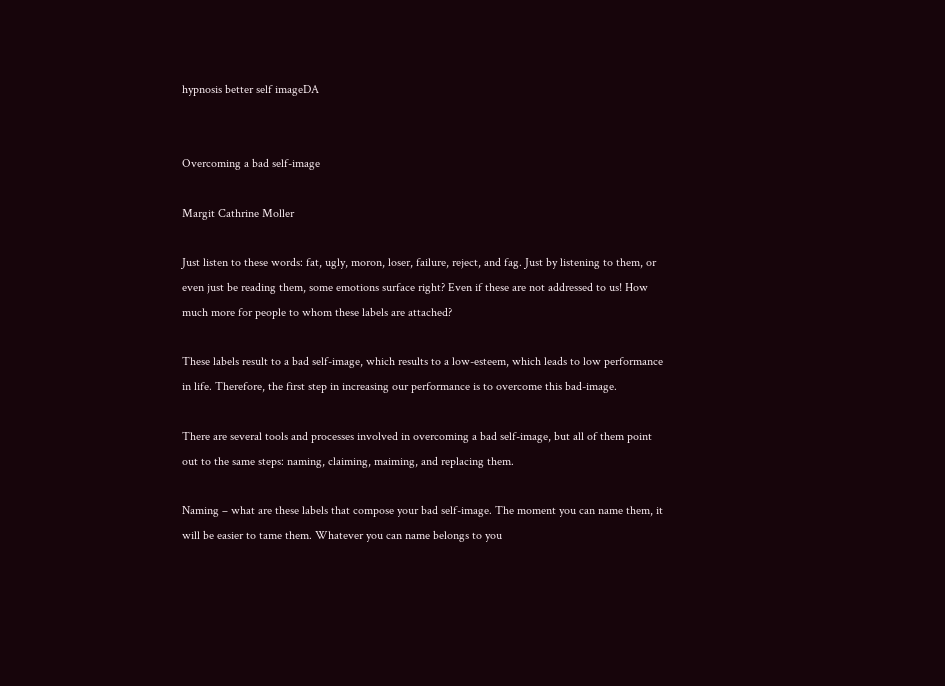hypnosis better self imageDA


Overcoming a bad self-image

Margit Cathrine Moller

Just listen to these words: fat, ugly, moron, loser, failure, reject, and fag. Just by listening to them, or even just be reading them, some emotions surface right? Even if these are not addressed to us! How much more for people to whom these labels are attached?

These labels result to a bad self-image, which results to a low-esteem, which leads to low performance in life. Therefore, the first step in increasing our performance is to overcome this bad-image.

There are several tools and processes involved in overcoming a bad self-image, but all of them point out to the same steps: naming, claiming, maiming, and replacing them.

Naming – what are these labels that compose your bad self-image. The moment you can name them, it will be easier to tame them. Whatever you can name belongs to you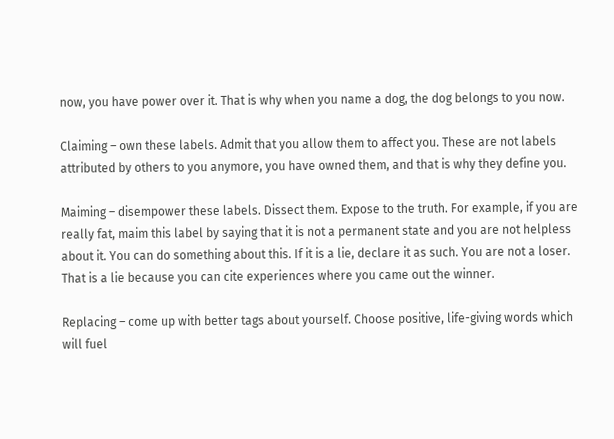now, you have power over it. That is why when you name a dog, the dog belongs to you now.

Claiming – own these labels. Admit that you allow them to affect you. These are not labels attributed by others to you anymore, you have owned them, and that is why they define you.

Maiming – disempower these labels. Dissect them. Expose to the truth. For example, if you are really fat, maim this label by saying that it is not a permanent state and you are not helpless about it. You can do something about this. If it is a lie, declare it as such. You are not a loser. That is a lie because you can cite experiences where you came out the winner.

Replacing – come up with better tags about yourself. Choose positive, life-giving words which will fuel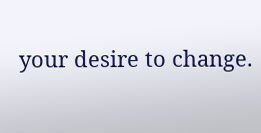your desire to change.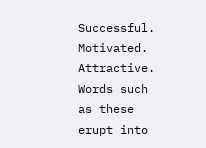Successful. Motivated. Attractive. Words such as these erupt into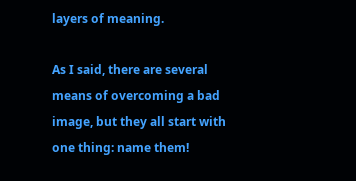layers of meaning.

As I said, there are several means of overcoming a bad image, but they all start with one thing: name them!